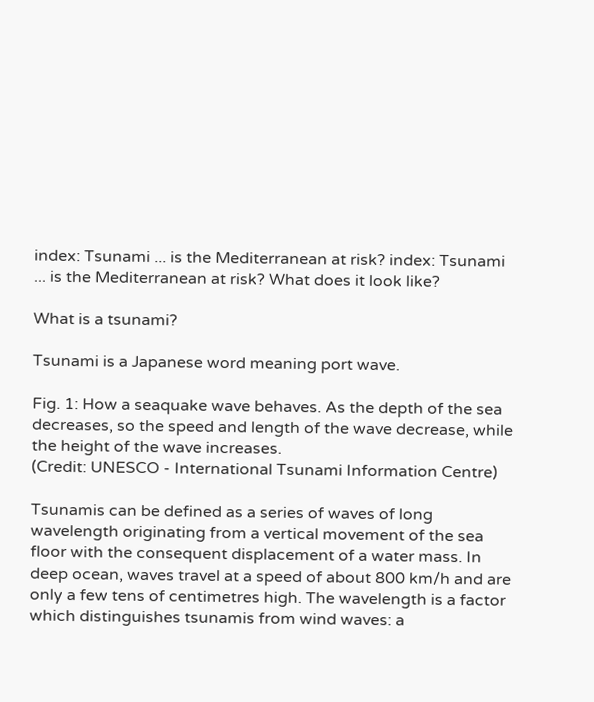index: Tsunami ... is the Mediterranean at risk? index: Tsunami ... is the Mediterranean at risk? What does it look like?

What is a tsunami?

Tsunami is a Japanese word meaning port wave.

Fig. 1: How a seaquake wave behaves. As the depth of the sea decreases, so the speed and length of the wave decrease, while the height of the wave increases.
(Credit: UNESCO - International Tsunami Information Centre)

Tsunamis can be defined as a series of waves of long wavelength originating from a vertical movement of the sea floor with the consequent displacement of a water mass. In deep ocean, waves travel at a speed of about 800 km/h and are only a few tens of centimetres high. The wavelength is a factor which distinguishes tsunamis from wind waves: a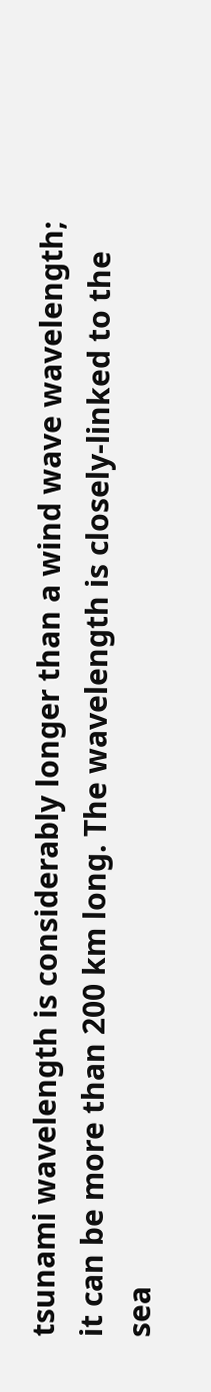tsunami wavelength is considerably longer than a wind wave wavelength; it can be more than 200 km long. The wavelength is closely-linked to the sea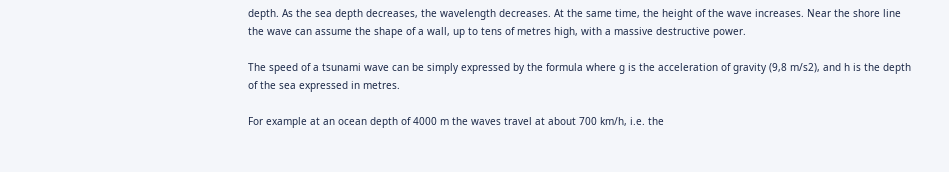depth. As the sea depth decreases, the wavelength decreases. At the same time, the height of the wave increases. Near the shore line the wave can assume the shape of a wall, up to tens of metres high, with a massive destructive power.

The speed of a tsunami wave can be simply expressed by the formula where g is the acceleration of gravity (9,8 m/s2), and h is the depth of the sea expressed in metres.

For example at an ocean depth of 4000 m the waves travel at about 700 km/h, i.e. the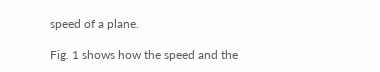speed of a plane.

Fig. 1 shows how the speed and the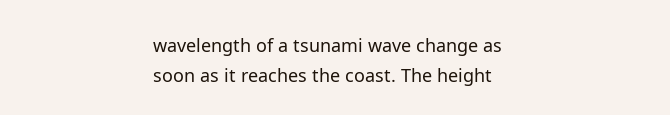wavelength of a tsunami wave change as soon as it reaches the coast. The height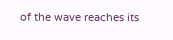of the wave reaches its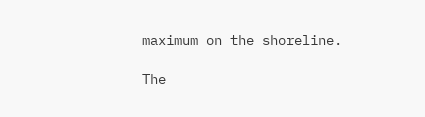maximum on the shoreline.

The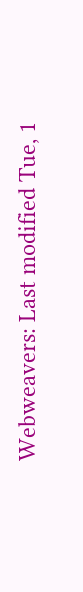Webweavers: Last modified Tue, 1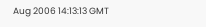Aug 2006 14:13:13 GMT